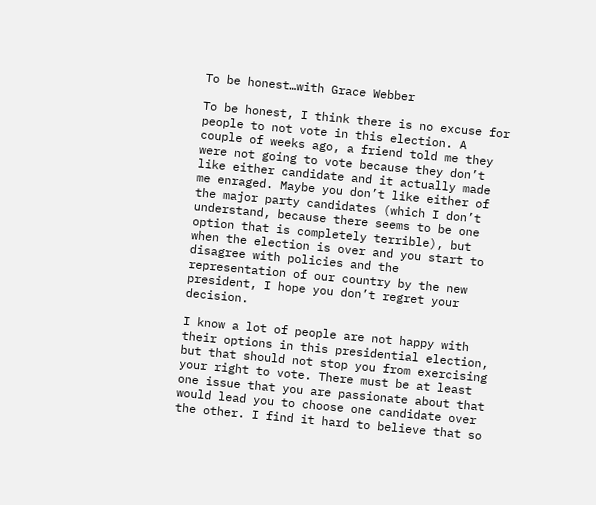To be honest…with Grace Webber

To be honest, I think there is no excuse for people to not vote in this election. A couple of weeks ago, a friend told me they were not going to vote because they don’t like either candidate and it actually made me enraged. Maybe you don’t like either of the major party candidates (which I don’t understand, because there seems to be one option that is completely terrible), but when the election is over and you start to disagree with policies and the representation of our country by the new president, I hope you don’t regret your decision.

I know a lot of people are not happy with their options in this presidential election, but that should not stop you from exercising your right to vote. There must be at least one issue that you are passionate about that would lead you to choose one candidate over the other. I find it hard to believe that so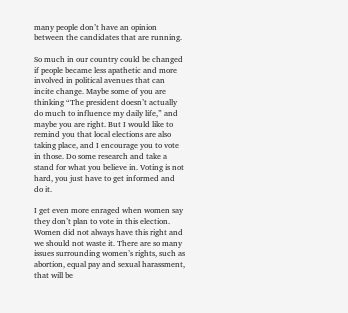many people don’t have an opinion between the candidates that are running.

So much in our country could be changed if people became less apathetic and more involved in political avenues that can incite change. Maybe some of you are thinking “The president doesn’t actually do much to influence my daily life,” and maybe you are right. But I would like to remind you that local elections are also taking place, and I encourage you to vote in those. Do some research and take a stand for what you believe in. Voting is not hard, you just have to get informed and do it.

I get even more enraged when women say they don’t plan to vote in this election. Women did not always have this right and we should not waste it. There are so many issues surrounding women’s rights, such as abortion, equal pay and sexual harassment, that will be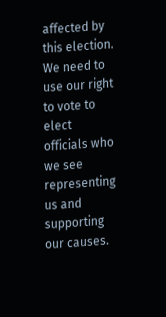affected by this election. We need to use our right to vote to elect officials who we see representing us and supporting our causes.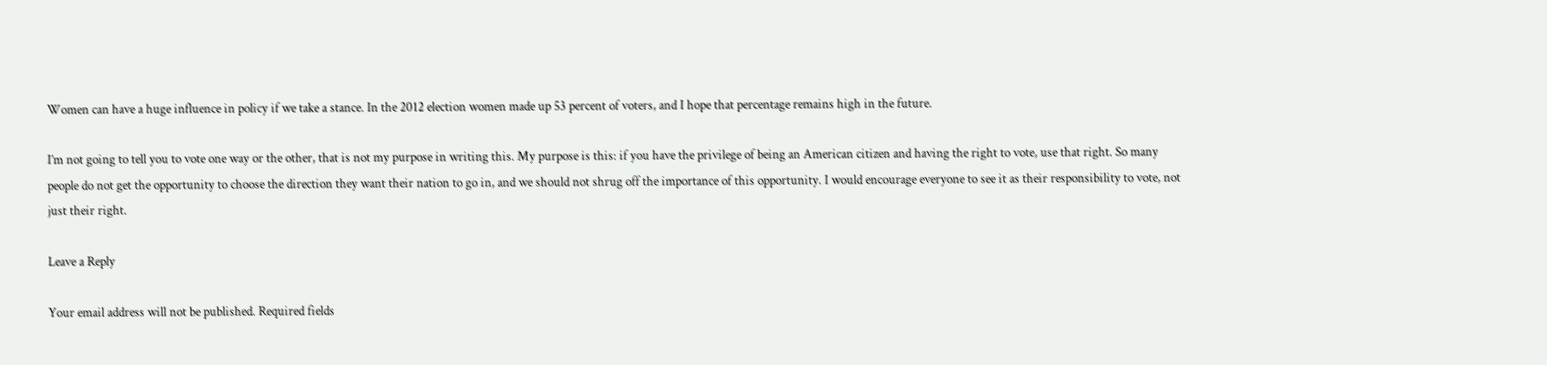Women can have a huge influence in policy if we take a stance. In the 2012 election women made up 53 percent of voters, and I hope that percentage remains high in the future.

I’m not going to tell you to vote one way or the other, that is not my purpose in writing this. My purpose is this: if you have the privilege of being an American citizen and having the right to vote, use that right. So many people do not get the opportunity to choose the direction they want their nation to go in, and we should not shrug off the importance of this opportunity. I would encourage everyone to see it as their responsibility to vote, not just their right.

Leave a Reply

Your email address will not be published. Required fields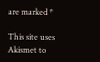are marked *

This site uses Akismet to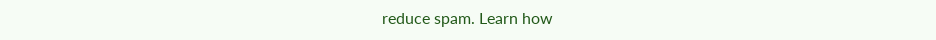reduce spam. Learn how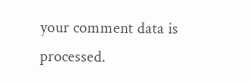your comment data is processed.